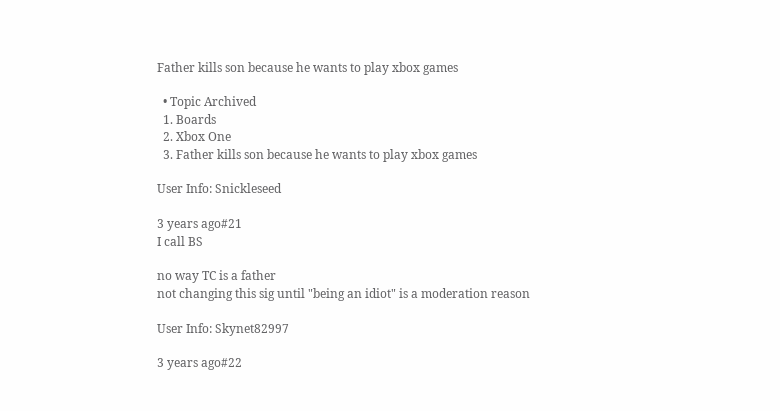Father kills son because he wants to play xbox games

  • Topic Archived
  1. Boards
  2. Xbox One
  3. Father kills son because he wants to play xbox games

User Info: Snickleseed

3 years ago#21
I call BS

no way TC is a father
not changing this sig until "being an idiot" is a moderation reason

User Info: Skynet82997

3 years ago#22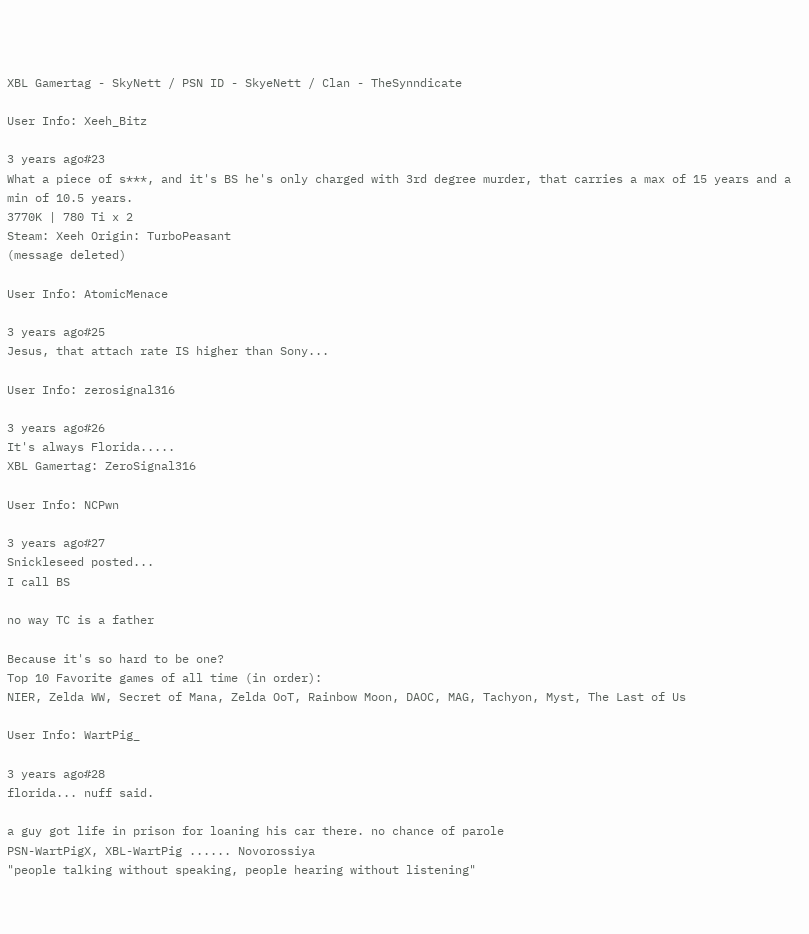XBL Gamertag - SkyNett / PSN ID - SkyeNett / Clan - TheSynndicate

User Info: Xeeh_Bitz

3 years ago#23
What a piece of s***, and it's BS he's only charged with 3rd degree murder, that carries a max of 15 years and a min of 10.5 years.
3770K | 780 Ti x 2
Steam: Xeeh Origin: TurboPeasant
(message deleted)

User Info: AtomicMenace

3 years ago#25
Jesus, that attach rate IS higher than Sony...

User Info: zerosignal316

3 years ago#26
It's always Florida.....
XBL Gamertag: ZeroSignal316

User Info: NCPwn

3 years ago#27
Snickleseed posted...
I call BS

no way TC is a father

Because it's so hard to be one?
Top 10 Favorite games of all time (in order):
NIER, Zelda WW, Secret of Mana, Zelda OoT, Rainbow Moon, DAOC, MAG, Tachyon, Myst, The Last of Us

User Info: WartPig_

3 years ago#28
florida... nuff said.

a guy got life in prison for loaning his car there. no chance of parole
PSN-WartPigX, XBL-WartPig ...... Novorossiya
"people talking without speaking, people hearing without listening"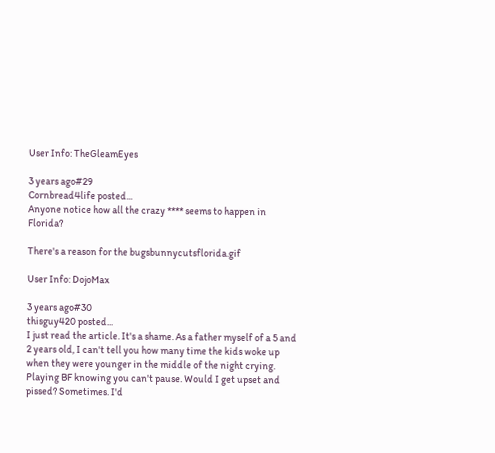User Info: TheGleamEyes

3 years ago#29
Cornbread4life posted...
Anyone notice how all the crazy **** seems to happen in Florida?

There's a reason for the bugsbunnycutsflorida.gif

User Info: DojoMax

3 years ago#30
thisguy420 posted...
I just read the article. It's a shame. As a father myself of a 5 and 2 years old, I can't tell you how many time the kids woke up when they were younger in the middle of the night crying. Playing BF knowing you can't pause. Would I get upset and pissed? Sometimes. I'd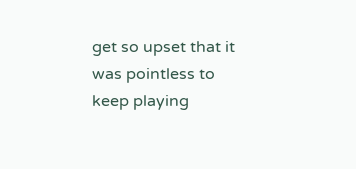get so upset that it was pointless to keep playing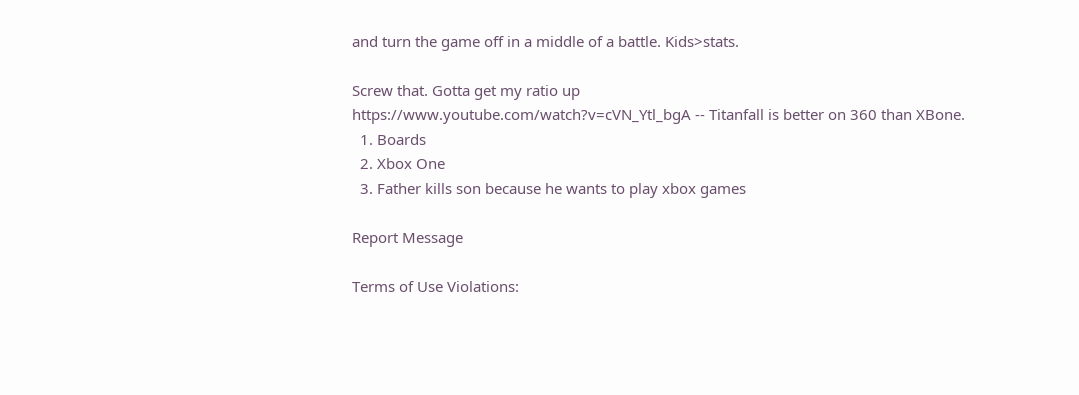and turn the game off in a middle of a battle. Kids>stats.

Screw that. Gotta get my ratio up
https://www.youtube.com/watch?v=cVN_Ytl_bgA -- Titanfall is better on 360 than XBone.
  1. Boards
  2. Xbox One
  3. Father kills son because he wants to play xbox games

Report Message

Terms of Use Violations: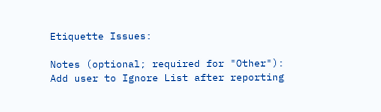Etiquette Issues:

Notes (optional; required for "Other"):
Add user to Ignore List after reporting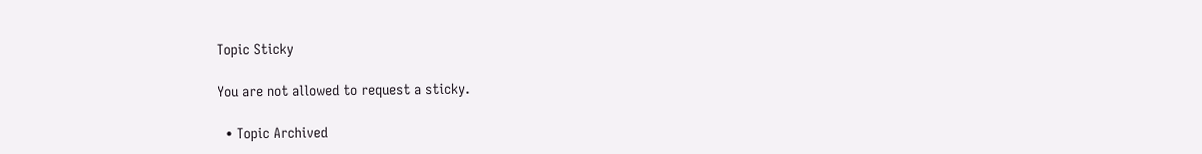Topic Sticky

You are not allowed to request a sticky.

  • Topic Archived